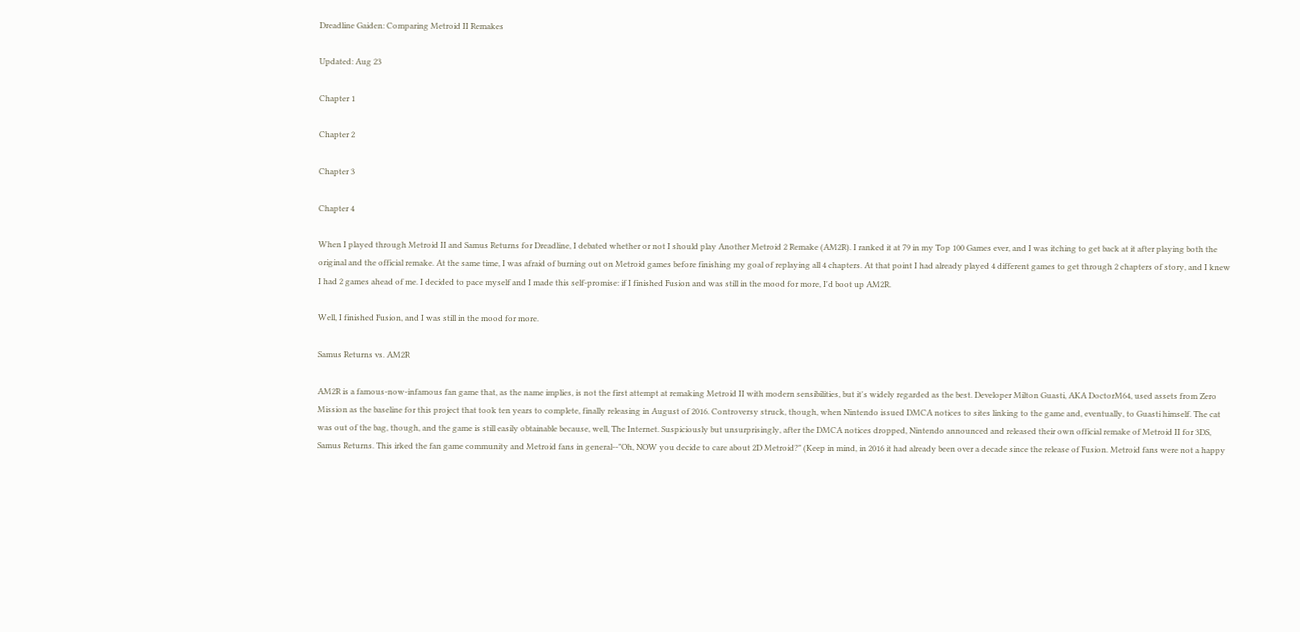Dreadline Gaiden: Comparing Metroid II Remakes

Updated: Aug 23

Chapter 1

Chapter 2

Chapter 3

Chapter 4

When I played through Metroid II and Samus Returns for Dreadline, I debated whether or not I should play Another Metroid 2 Remake (AM2R). I ranked it at 79 in my Top 100 Games ever, and I was itching to get back at it after playing both the original and the official remake. At the same time, I was afraid of burning out on Metroid games before finishing my goal of replaying all 4 chapters. At that point I had already played 4 different games to get through 2 chapters of story, and I knew I had 2 games ahead of me. I decided to pace myself and I made this self-promise: if I finished Fusion and was still in the mood for more, I'd boot up AM2R.

Well, I finished Fusion, and I was still in the mood for more.

Samus Returns vs. AM2R

AM2R is a famous-now-infamous fan game that, as the name implies, is not the first attempt at remaking Metroid II with modern sensibilities, but it's widely regarded as the best. Developer Milton Guasti, AKA DoctorM64, used assets from Zero Mission as the baseline for this project that took ten years to complete, finally releasing in August of 2016. Controversy struck, though, when Nintendo issued DMCA notices to sites linking to the game and, eventually, to Guasti himself. The cat was out of the bag, though, and the game is still easily obtainable because, well, The Internet. Suspiciously but unsurprisingly, after the DMCA notices dropped, Nintendo announced and released their own official remake of Metroid II for 3DS, Samus Returns. This irked the fan game community and Metroid fans in general--"Oh, NOW you decide to care about 2D Metroid?" (Keep in mind, in 2016 it had already been over a decade since the release of Fusion. Metroid fans were not a happy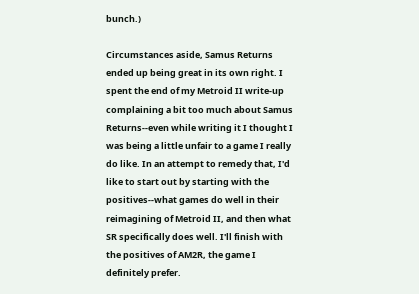bunch.)

Circumstances aside, Samus Returns ended up being great in its own right. I spent the end of my Metroid II write-up complaining a bit too much about Samus Returns--even while writing it I thought I was being a little unfair to a game I really do like. In an attempt to remedy that, I'd like to start out by starting with the positives--what games do well in their reimagining of Metroid II, and then what SR specifically does well. I'll finish with the positives of AM2R, the game I definitely prefer.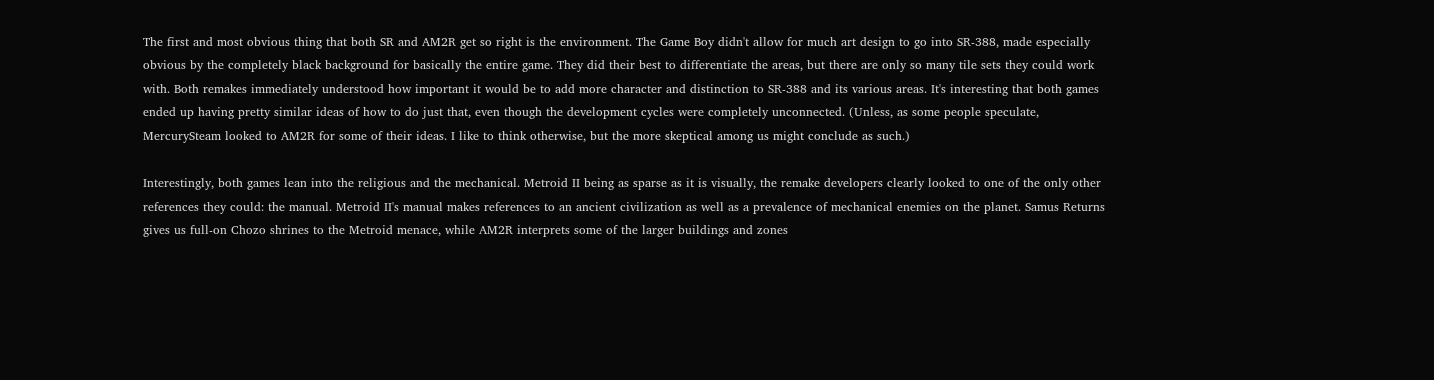The first and most obvious thing that both SR and AM2R get so right is the environment. The Game Boy didn't allow for much art design to go into SR-388, made especially obvious by the completely black background for basically the entire game. They did their best to differentiate the areas, but there are only so many tile sets they could work with. Both remakes immediately understood how important it would be to add more character and distinction to SR-388 and its various areas. It's interesting that both games ended up having pretty similar ideas of how to do just that, even though the development cycles were completely unconnected. (Unless, as some people speculate, MercurySteam looked to AM2R for some of their ideas. I like to think otherwise, but the more skeptical among us might conclude as such.)

Interestingly, both games lean into the religious and the mechanical. Metroid II being as sparse as it is visually, the remake developers clearly looked to one of the only other references they could: the manual. Metroid II's manual makes references to an ancient civilization as well as a prevalence of mechanical enemies on the planet. Samus Returns gives us full-on Chozo shrines to the Metroid menace, while AM2R interprets some of the larger buildings and zones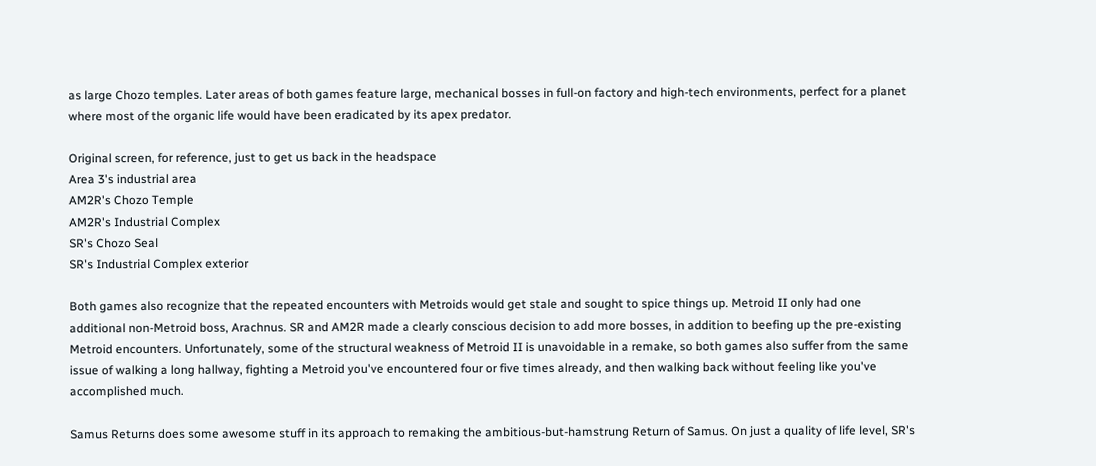as large Chozo temples. Later areas of both games feature large, mechanical bosses in full-on factory and high-tech environments, perfect for a planet where most of the organic life would have been eradicated by its apex predator.

Original screen, for reference, just to get us back in the headspace
Area 3's industrial area
AM2R's Chozo Temple
AM2R's Industrial Complex
SR's Chozo Seal
SR's Industrial Complex exterior

Both games also recognize that the repeated encounters with Metroids would get stale and sought to spice things up. Metroid II only had one additional non-Metroid boss, Arachnus. SR and AM2R made a clearly conscious decision to add more bosses, in addition to beefing up the pre-existing Metroid encounters. Unfortunately, some of the structural weakness of Metroid II is unavoidable in a remake, so both games also suffer from the same issue of walking a long hallway, fighting a Metroid you've encountered four or five times already, and then walking back without feeling like you've accomplished much.

Samus Returns does some awesome stuff in its approach to remaking the ambitious-but-hamstrung Return of Samus. On just a quality of life level, SR's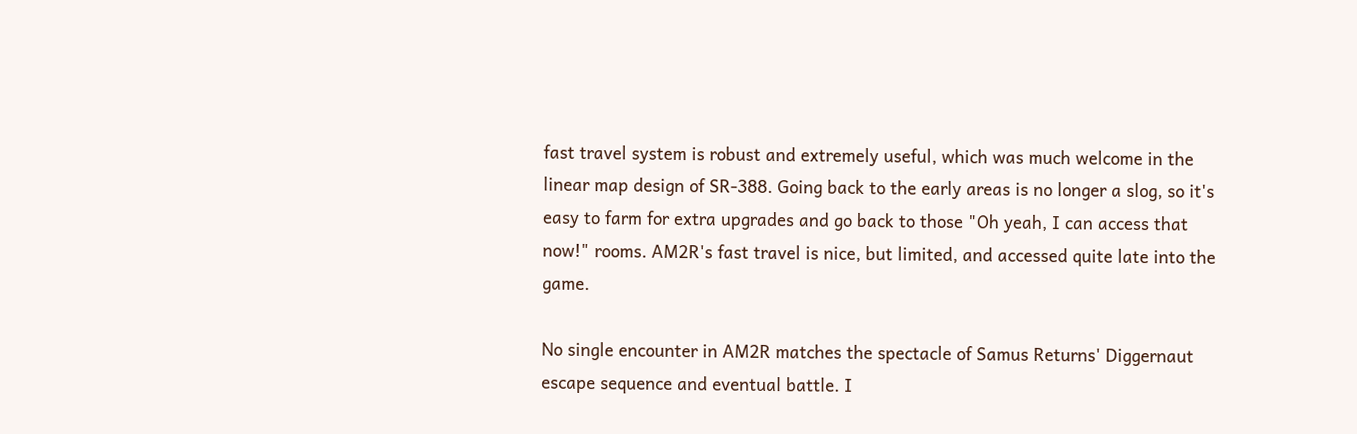fast travel system is robust and extremely useful, which was much welcome in the linear map design of SR-388. Going back to the early areas is no longer a slog, so it's easy to farm for extra upgrades and go back to those "Oh yeah, I can access that now!" rooms. AM2R's fast travel is nice, but limited, and accessed quite late into the game.

No single encounter in AM2R matches the spectacle of Samus Returns' Diggernaut escape sequence and eventual battle. I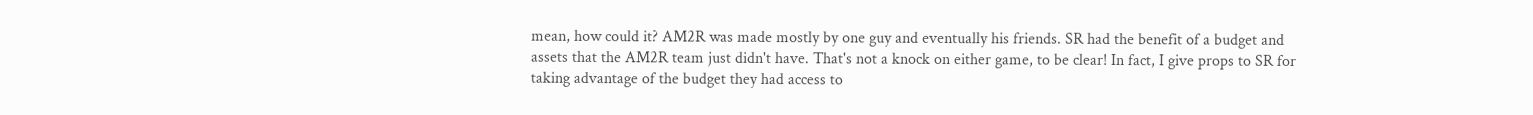mean, how could it? AM2R was made mostly by one guy and eventually his friends. SR had the benefit of a budget and assets that the AM2R team just didn't have. That's not a knock on either game, to be clear! In fact, I give props to SR for taking advantage of the budget they had access to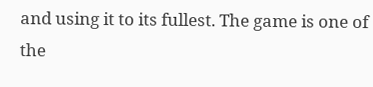and using it to its fullest. The game is one of the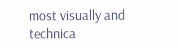most visually and technica